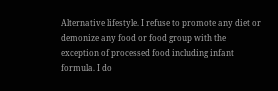Alternative lifestyle. I refuse to promote any diet or demonize any food or food group with the exception of processed food including infant formula. I do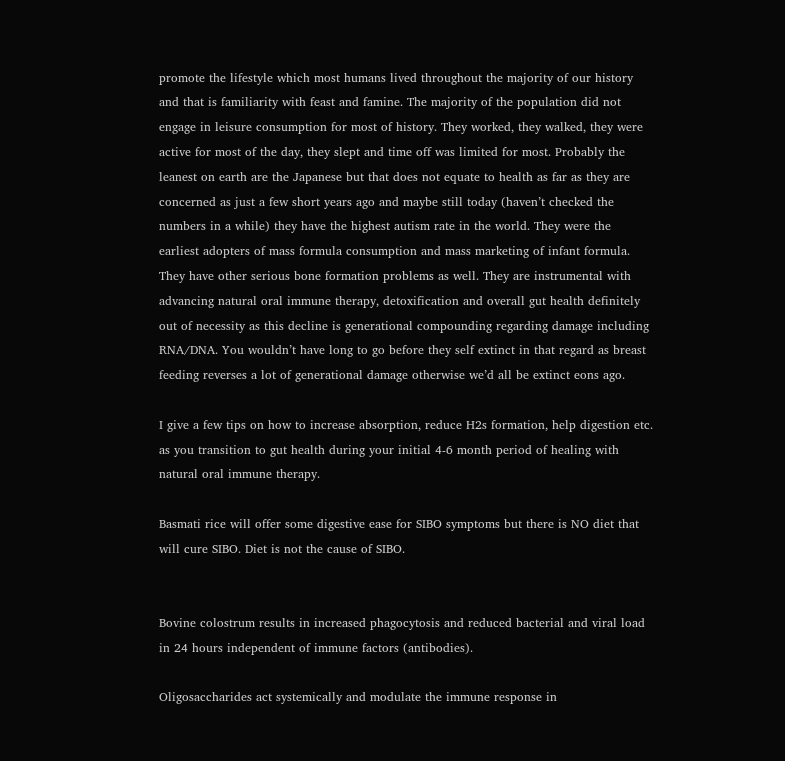promote the lifestyle which most humans lived throughout the majority of our history and that is familiarity with feast and famine. The majority of the population did not engage in leisure consumption for most of history. They worked, they walked, they were active for most of the day, they slept and time off was limited for most. Probably the leanest on earth are the Japanese but that does not equate to health as far as they are concerned as just a few short years ago and maybe still today (haven’t checked the numbers in a while) they have the highest autism rate in the world. They were the earliest adopters of mass formula consumption and mass marketing of infant formula. They have other serious bone formation problems as well. They are instrumental with advancing natural oral immune therapy, detoxification and overall gut health definitely out of necessity as this decline is generational compounding regarding damage including RNA/DNA. You wouldn’t have long to go before they self extinct in that regard as breast feeding reverses a lot of generational damage otherwise we’d all be extinct eons ago.

I give a few tips on how to increase absorption, reduce H2s formation, help digestion etc. as you transition to gut health during your initial 4-6 month period of healing with natural oral immune therapy.

Basmati rice will offer some digestive ease for SIBO symptoms but there is NO diet that will cure SIBO. Diet is not the cause of SIBO.


Bovine colostrum results in increased phagocytosis and reduced bacterial and viral load in 24 hours independent of immune factors (antibodies).

Oligosaccharides act systemically and modulate the immune response in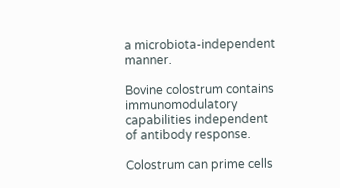a microbiota-independent manner.

Bovine colostrum contains immunomodulatory capabilities independent of antibody response.

Colostrum can prime cells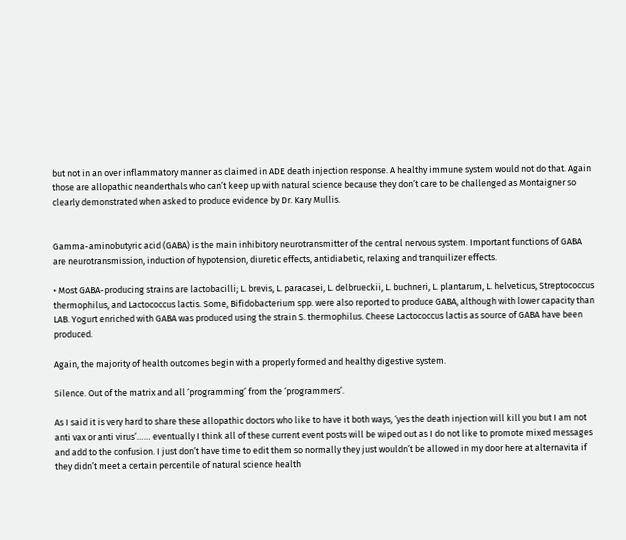but not in an over inflammatory manner as claimed in ADE death injection response. A healthy immune system would not do that. Again those are allopathic neanderthals who can’t keep up with natural science because they don’t care to be challenged as Montaigner so clearly demonstrated when asked to produce evidence by Dr. Kary Mullis.


Gamma-aminobutyric acid (GABA) is the main inhibitory neurotransmitter of the central nervous system. Important functions of GABA are neurotransmission, induction of hypotension, diuretic effects, antidiabetic, relaxing and tranquilizer effects.

• Most GABA-producing strains are lactobacilli; L. brevis, L. paracasei, L. delbrueckii, L. buchneri, L. plantarum, L. helveticus, Streptococcus thermophilus, and Lactococcus lactis. Some, Bifidobacterium spp. were also reported to produce GABA, although with lower capacity than LAB. Yogurt enriched with GABA was produced using the strain S. thermophilus. Cheese Lactococcus lactis as source of GABA have been produced.

Again, the majority of health outcomes begin with a properly formed and healthy digestive system.

Silence. Out of the matrix and all ‘programming’ from the ‘programmers’.

As I said it is very hard to share these allopathic doctors who like to have it both ways, ‘yes the death injection will kill you but I am not anti vax or anti virus’…… eventually I think all of these current event posts will be wiped out as I do not like to promote mixed messages and add to the confusion. I just don’t have time to edit them so normally they just wouldn’t be allowed in my door here at alternavita if they didn’t meet a certain percentile of natural science health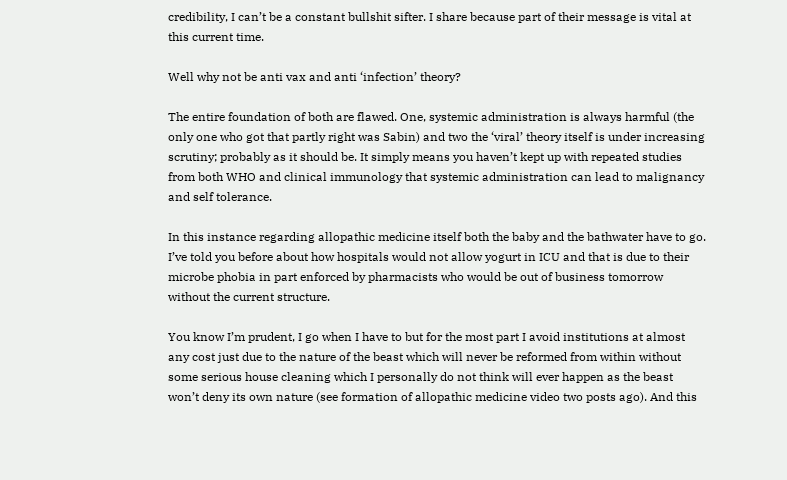credibility, I can’t be a constant bullshit sifter. I share because part of their message is vital at this current time.

Well why not be anti vax and anti ‘infection’ theory?

The entire foundation of both are flawed. One, systemic administration is always harmful (the only one who got that partly right was Sabin) and two the ‘viral’ theory itself is under increasing scrutiny; probably as it should be. It simply means you haven’t kept up with repeated studies from both WHO and clinical immunology that systemic administration can lead to malignancy and self tolerance.

In this instance regarding allopathic medicine itself both the baby and the bathwater have to go. I’ve told you before about how hospitals would not allow yogurt in ICU and that is due to their microbe phobia in part enforced by pharmacists who would be out of business tomorrow without the current structure.

You know I’m prudent, I go when I have to but for the most part I avoid institutions at almost any cost just due to the nature of the beast which will never be reformed from within without some serious house cleaning which I personally do not think will ever happen as the beast won’t deny its own nature (see formation of allopathic medicine video two posts ago). And this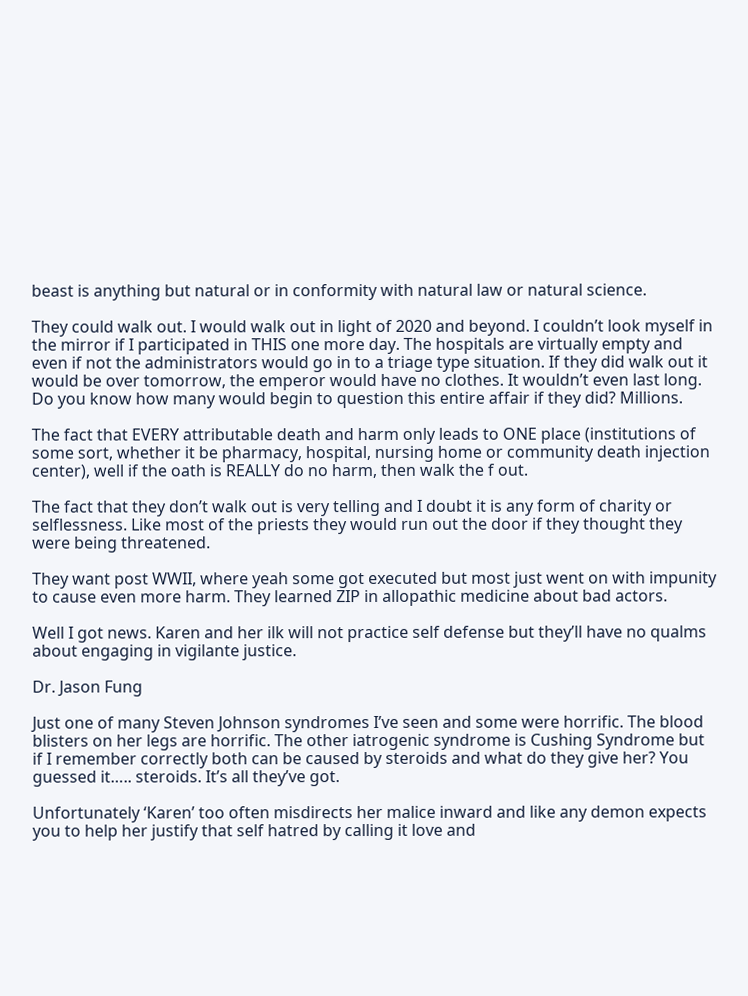beast is anything but natural or in conformity with natural law or natural science.

They could walk out. I would walk out in light of 2020 and beyond. I couldn’t look myself in the mirror if I participated in THIS one more day. The hospitals are virtually empty and even if not the administrators would go in to a triage type situation. If they did walk out it would be over tomorrow, the emperor would have no clothes. It wouldn’t even last long. Do you know how many would begin to question this entire affair if they did? Millions.

The fact that EVERY attributable death and harm only leads to ONE place (institutions of some sort, whether it be pharmacy, hospital, nursing home or community death injection center), well if the oath is REALLY do no harm, then walk the f out.

The fact that they don’t walk out is very telling and I doubt it is any form of charity or selflessness. Like most of the priests they would run out the door if they thought they were being threatened.

They want post WWII, where yeah some got executed but most just went on with impunity to cause even more harm. They learned ZIP in allopathic medicine about bad actors.

Well I got news. Karen and her ilk will not practice self defense but they’ll have no qualms about engaging in vigilante justice.

Dr. Jason Fung

Just one of many Steven Johnson syndromes I’ve seen and some were horrific. The blood blisters on her legs are horrific. The other iatrogenic syndrome is Cushing Syndrome but if I remember correctly both can be caused by steroids and what do they give her? You guessed it….. steroids. It’s all they’ve got.

Unfortunately ‘Karen’ too often misdirects her malice inward and like any demon expects you to help her justify that self hatred by calling it love and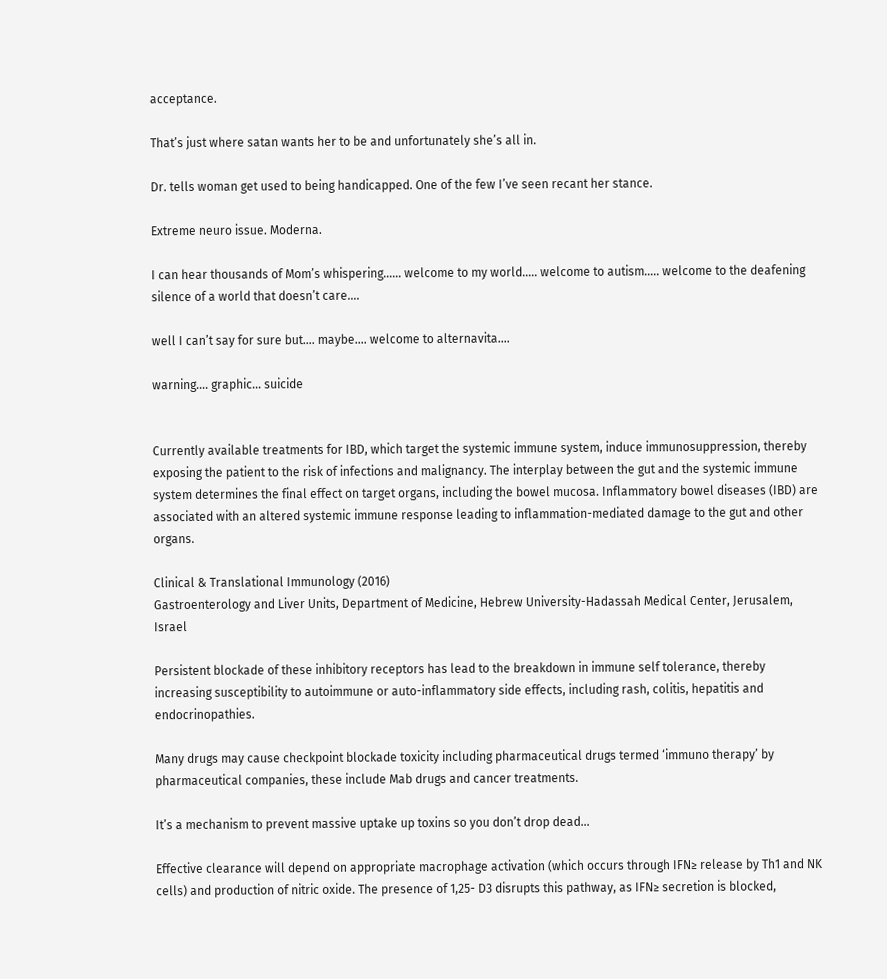acceptance.

That’s just where satan wants her to be and unfortunately she’s all in.

Dr. tells woman get used to being handicapped. One of the few I’ve seen recant her stance.

Extreme neuro issue. Moderna.

I can hear thousands of Mom’s whispering…… welcome to my world….. welcome to autism….. welcome to the deafening silence of a world that doesn’t care….

well I can’t say for sure but…. maybe…. welcome to alternavita….

warning…. graphic… suicide


Currently available treatments for IBD, which target the systemic immune system, induce immunosuppression, thereby exposing the patient to the risk of infections and malignancy. The interplay between the gut and the systemic immune system determines the final effect on target organs, including the bowel mucosa. Inflammatory bowel diseases (IBD) are associated with an altered systemic immune response leading to inflammation-mediated damage to the gut and other organs.

Clinical & Translational Immunology (2016)
Gastroenterology and Liver Units, Department of Medicine, Hebrew University-Hadassah Medical Center, Jerusalem, Israel

Persistent blockade of these inhibitory receptors has lead to the breakdown in immune self tolerance, thereby increasing susceptibility to autoimmune or auto-inflammatory side effects, including rash, colitis, hepatitis and endocrinopathies.

Many drugs may cause checkpoint blockade toxicity including pharmaceutical drugs termed ‘immuno therapy’ by pharmaceutical companies, these include Mab drugs and cancer treatments.

It’s a mechanism to prevent massive uptake up toxins so you don’t drop dead…

Effective clearance will depend on appropriate macrophage activation (which occurs through IFN≥ release by Th1 and NK cells) and production of nitric oxide. The presence of 1,25- D3 disrupts this pathway, as IFN≥ secretion is blocked,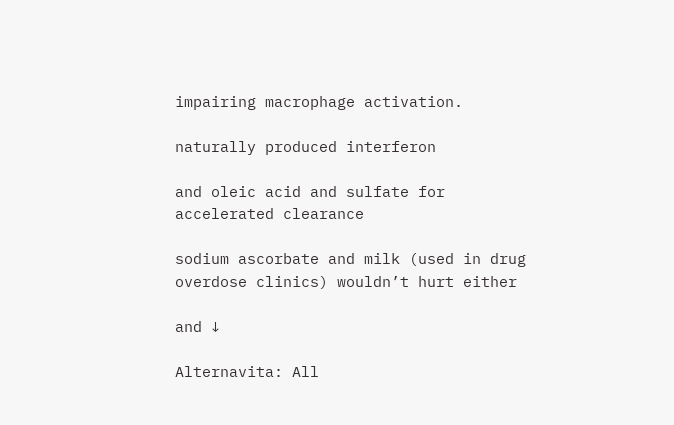impairing macrophage activation.

naturally produced interferon

and oleic acid and sulfate for accelerated clearance

sodium ascorbate and milk (used in drug overdose clinics) wouldn’t hurt either

and ↓

Alternavita: All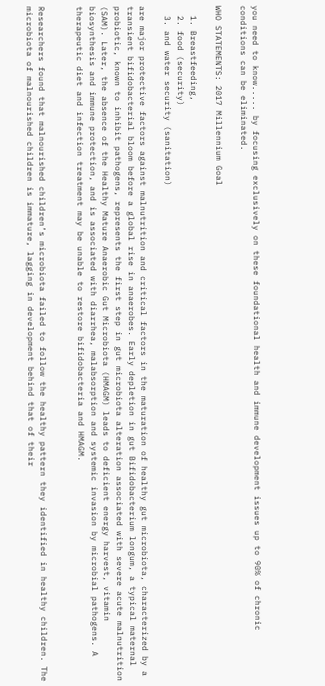you need to know..... by focusing exclusively on these foundational health and immune development issues up to 90% of chronic conditions can be eliminated.

WHO STATEMENTS: 2017 Millennium Goal

  1. Breastfeeding,
  2. food (security)
  3. and water security (sanitation)

are major protective factors against malnutrition and critical factors in the maturation of healthy gut microbiota, characterized by a transient bifidobacterial bloom before a global rise in anaerobes. Early depletion in gut Bifidobacterium longum, a typical maternal probiotic, known to inhibit pathogens, represents the first step in gut microbiota alteration associated with severe acute malnutrition (SAM). Later, the absence of the Healthy Mature Anaerobic Gut Microbiota (HMAGM) leads to deficient energy harvest, vitamin biosynthesis and immune protection, and is associated with diarrhea, malabsorption and systemic invasion by microbial pathogens. A therapeutic diet and infection treatment may be unable to restore bifidobacteria and HMAGM.


Researchers found that malnourished children’s microbiota failed to follow the healthy pattern they identified in healthy children. The microbiota of malnourished children is immature, lagging in development behind that of their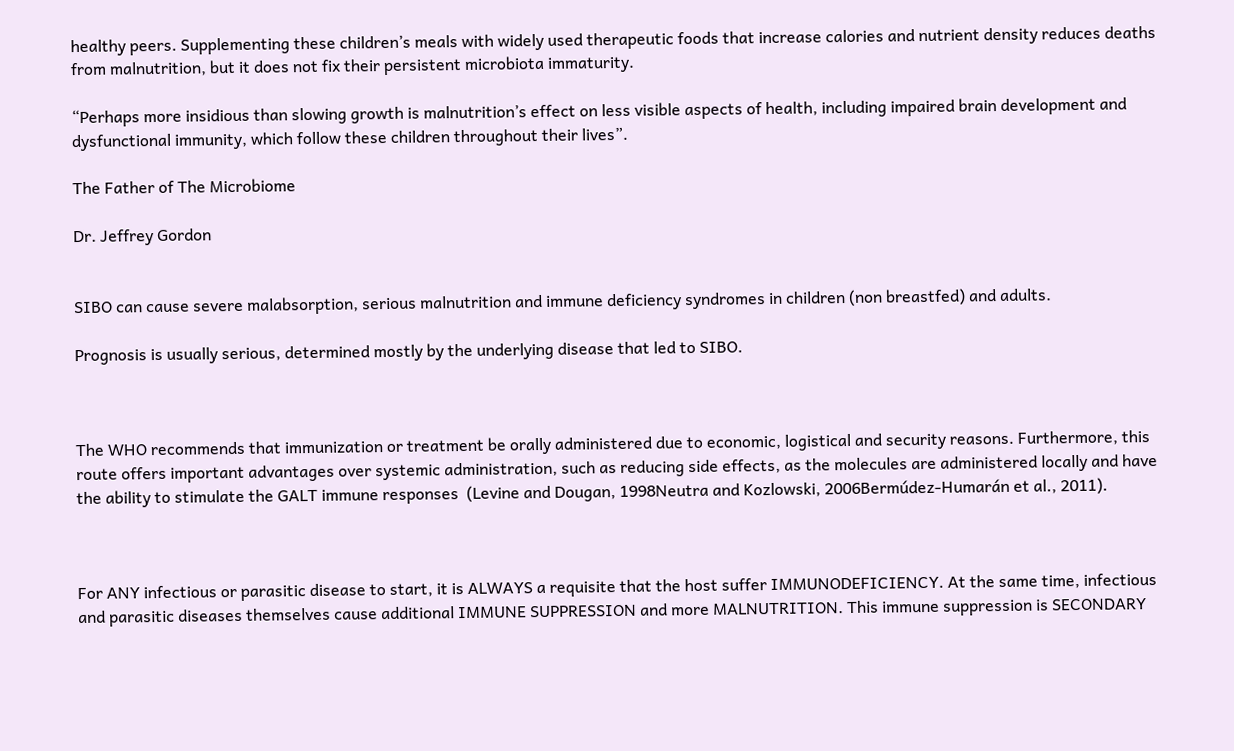healthy peers. Supplementing these children’s meals with widely used therapeutic foods that increase calories and nutrient density reduces deaths from malnutrition, but it does not fix their persistent microbiota immaturity.

“Perhaps more insidious than slowing growth is malnutrition’s effect on less visible aspects of health, including impaired brain development and dysfunctional immunity, which follow these children throughout their lives”.

The Father of The Microbiome

Dr. Jeffrey Gordon


SIBO can cause severe malabsorption, serious malnutrition and immune deficiency syndromes in children (non breastfed) and adults.

Prognosis is usually serious, determined mostly by the underlying disease that led to SIBO.



The WHO recommends that immunization or treatment be orally administered due to economic, logistical and security reasons. Furthermore, this route offers important advantages over systemic administration, such as reducing side effects, as the molecules are administered locally and have the ability to stimulate the GALT immune responses  (Levine and Dougan, 1998Neutra and Kozlowski, 2006Bermúdez-Humarán et al., 2011).



For ANY infectious or parasitic disease to start, it is ALWAYS a requisite that the host suffer IMMUNODEFICIENCY. At the same time, infectious and parasitic diseases themselves cause additional IMMUNE SUPPRESSION and more MALNUTRITION. This immune suppression is SECONDARY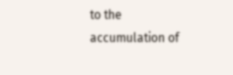to the accumulation of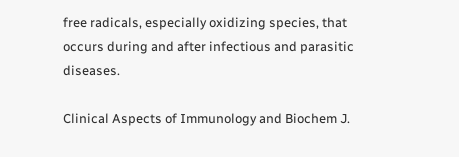free radicals, especially oxidizing species, that occurs during and after infectious and parasitic diseases.

Clinical Aspects of Immunology and Biochem J.